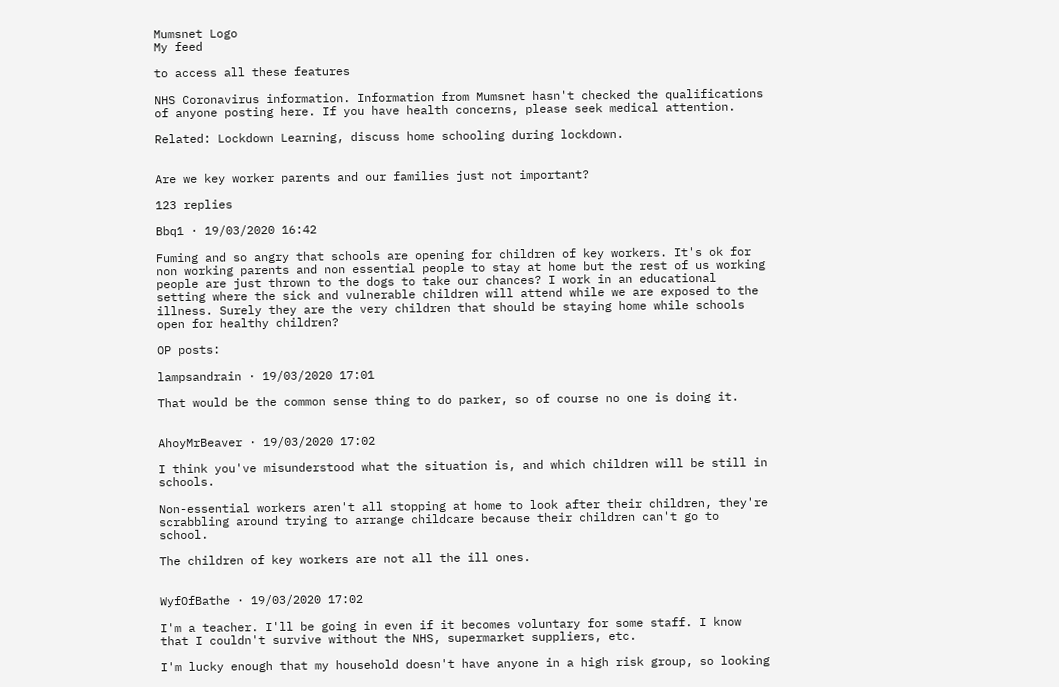Mumsnet Logo
My feed

to access all these features

NHS Coronavirus information. Information from Mumsnet hasn't checked the qualifications of anyone posting here. If you have health concerns, please seek medical attention.

Related: Lockdown Learning, discuss home schooling during lockdown.


Are we key worker parents and our families just not important?

123 replies

Bbq1 · 19/03/2020 16:42

Fuming and so angry that schools are opening for children of key workers. It's ok for non working parents and non essential people to stay at home but the rest of us working people are just thrown to the dogs to take our chances? I work in an educational setting where the sick and vulnerable children will attend while we are exposed to the illness. Surely they are the very children that should be staying home while schools open for healthy children?

OP posts:

lampsandrain · 19/03/2020 17:01

That would be the common sense thing to do parker, so of course no one is doing it.


AhoyMrBeaver · 19/03/2020 17:02

I think you've misunderstood what the situation is, and which children will be still in schools.

Non-essential workers aren't all stopping at home to look after their children, they're scrabbling around trying to arrange childcare because their children can't go to school.

The children of key workers are not all the ill ones.


WyfOfBathe · 19/03/2020 17:02

I'm a teacher. I'll be going in even if it becomes voluntary for some staff. I know that I couldn't survive without the NHS, supermarket suppliers, etc.

I'm lucky enough that my household doesn't have anyone in a high risk group, so looking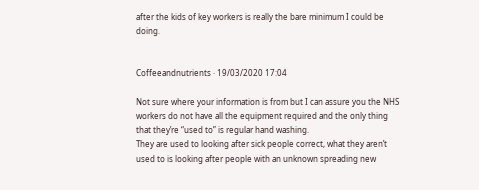after the kids of key workers is really the bare minimum I could be doing.


Coffeeandnutrients · 19/03/2020 17:04

Not sure where your information is from but I can assure you the NHS workers do not have all the equipment required and the only thing that they’re “used to” is regular hand washing.
They are used to looking after sick people correct, what they aren’t used to is looking after people with an unknown spreading new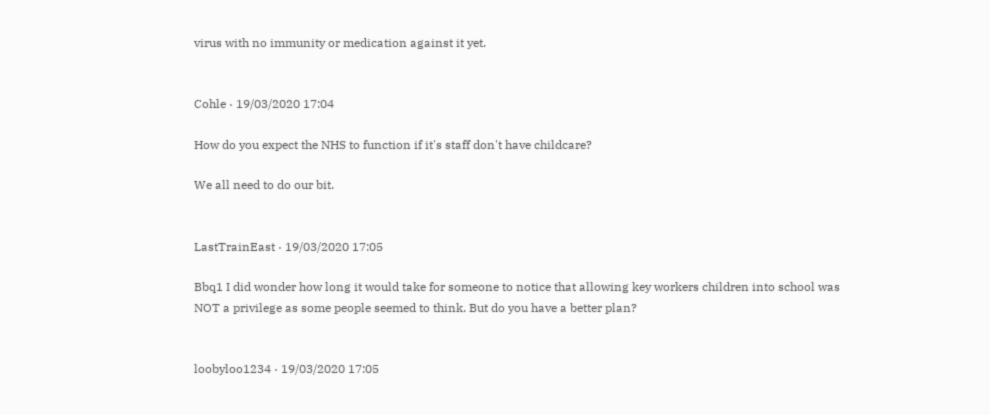virus with no immunity or medication against it yet.


Cohle · 19/03/2020 17:04

How do you expect the NHS to function if it's staff don't have childcare?

We all need to do our bit.


LastTrainEast · 19/03/2020 17:05

Bbq1 I did wonder how long it would take for someone to notice that allowing key workers children into school was NOT a privilege as some people seemed to think. But do you have a better plan?


loobyloo1234 · 19/03/2020 17:05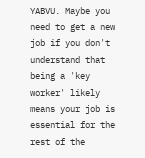YABVU. Maybe you need to get a new job if you don't understand that being a 'key worker' likely means your job is essential for the rest of the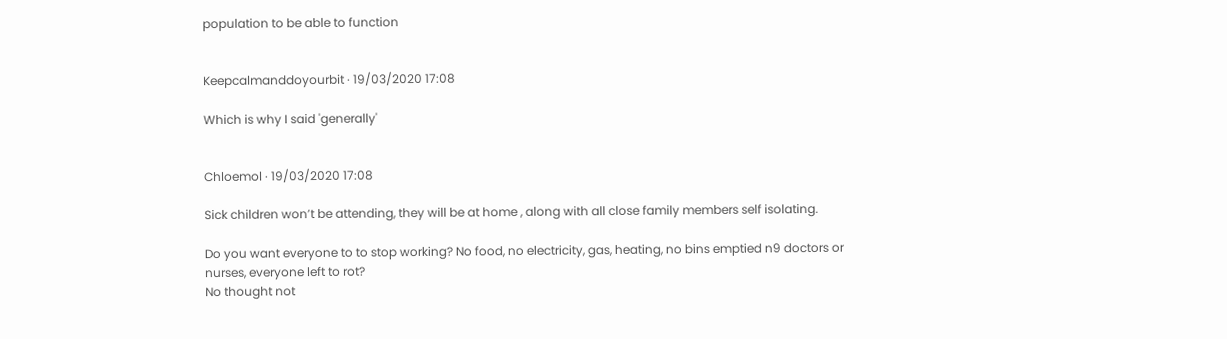population to be able to function


Keepcalmanddoyourbit · 19/03/2020 17:08

Which is why I said 'generally'


Chloemol · 19/03/2020 17:08

Sick children won’t be attending, they will be at home , along with all close family members self isolating.

Do you want everyone to to stop working? No food, no electricity, gas, heating, no bins emptied n9 doctors or nurses, everyone left to rot?
No thought not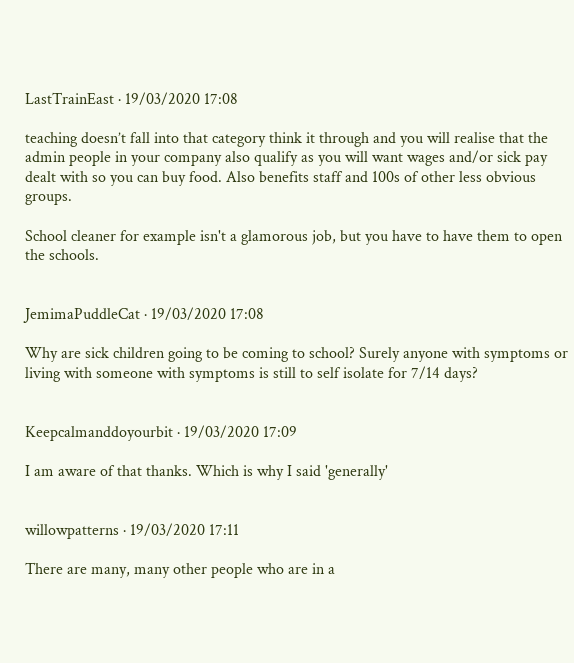LastTrainEast · 19/03/2020 17:08

teaching doesn’t fall into that category think it through and you will realise that the admin people in your company also qualify as you will want wages and/or sick pay dealt with so you can buy food. Also benefits staff and 100s of other less obvious groups.

School cleaner for example isn't a glamorous job, but you have to have them to open the schools.


JemimaPuddleCat · 19/03/2020 17:08

Why are sick children going to be coming to school? Surely anyone with symptoms or living with someone with symptoms is still to self isolate for 7/14 days?


Keepcalmanddoyourbit · 19/03/2020 17:09

I am aware of that thanks. Which is why I said 'generally'


willowpatterns · 19/03/2020 17:11

There are many, many other people who are in a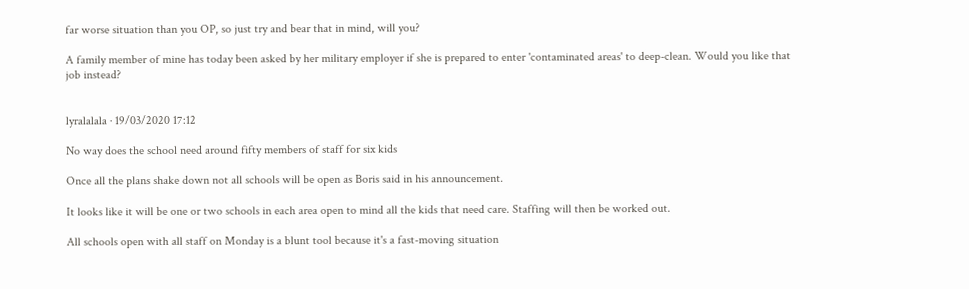far worse situation than you OP, so just try and bear that in mind, will you?

A family member of mine has today been asked by her military employer if she is prepared to enter 'contaminated areas' to deep-clean. Would you like that job instead?


lyralalala · 19/03/2020 17:12

No way does the school need around fifty members of staff for six kids

Once all the plans shake down not all schools will be open as Boris said in his announcement.

It looks like it will be one or two schools in each area open to mind all the kids that need care. Staffing will then be worked out.

All schools open with all staff on Monday is a blunt tool because it's a fast-moving situation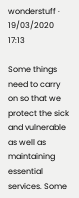wonderstuff · 19/03/2020 17:13

Some things need to carry on so that we protect the sick and vulnerable as well as maintaining essential services. Some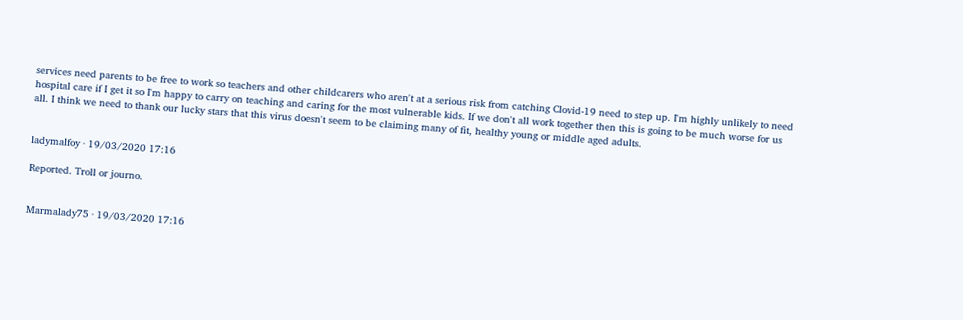services need parents to be free to work so teachers and other childcarers who aren't at a serious risk from catching Clovid-19 need to step up. I'm highly unlikely to need hospital care if I get it so I'm happy to carry on teaching and caring for the most vulnerable kids. If we don't all work together then this is going to be much worse for us all. I think we need to thank our lucky stars that this virus doesn't seem to be claiming many of fit, healthy young or middle aged adults.


ladymalfoy · 19/03/2020 17:16

Reported. Troll or journo.


Marmalady75 · 19/03/2020 17:16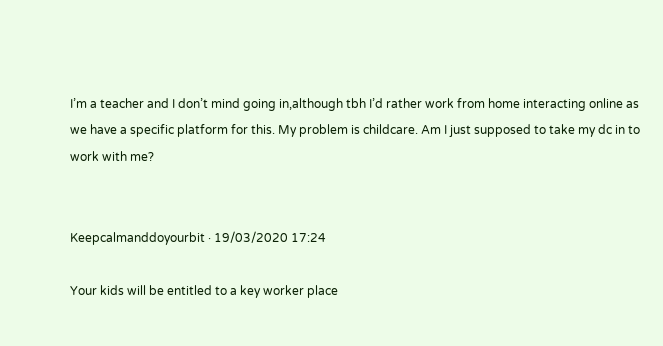I’m a teacher and I don’t mind going in,although tbh I’d rather work from home interacting online as we have a specific platform for this. My problem is childcare. Am I just supposed to take my dc in to work with me?


Keepcalmanddoyourbit · 19/03/2020 17:24

Your kids will be entitled to a key worker place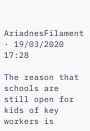AriadnesFilament · 19/03/2020 17:28

The reason that schools are still open for kids of key workers is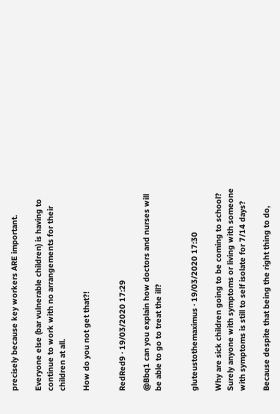precisely because key workers ARE important.

Everyone else (bar vulnerable children) is having to continue to work with no arrangements for their children at all.

How do you not get that?!


RedRed9 · 19/03/2020 17:29

@Bbq1 can you explain how doctors and nurses will be able to go to treat the ill?


gluteustothemaximus · 19/03/2020 17:30

Why are sick children going to be coming to school? Surely anyone with symptoms or living with someone with symptoms is still to self isolate for 7/14 days?

Because despite that being the right thing to do,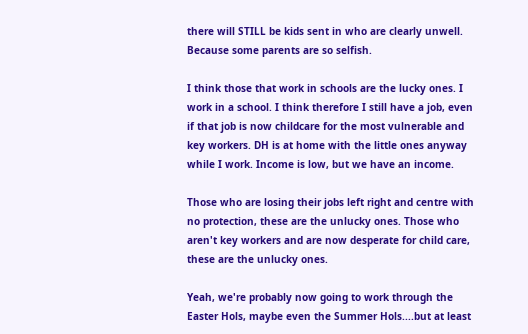there will STILL be kids sent in who are clearly unwell. Because some parents are so selfish.

I think those that work in schools are the lucky ones. I work in a school. I think therefore I still have a job, even if that job is now childcare for the most vulnerable and key workers. DH is at home with the little ones anyway while I work. Income is low, but we have an income.

Those who are losing their jobs left right and centre with no protection, these are the unlucky ones. Those who aren't key workers and are now desperate for child care, these are the unlucky ones.

Yeah, we're probably now going to work through the Easter Hols, maybe even the Summer Hols....but at least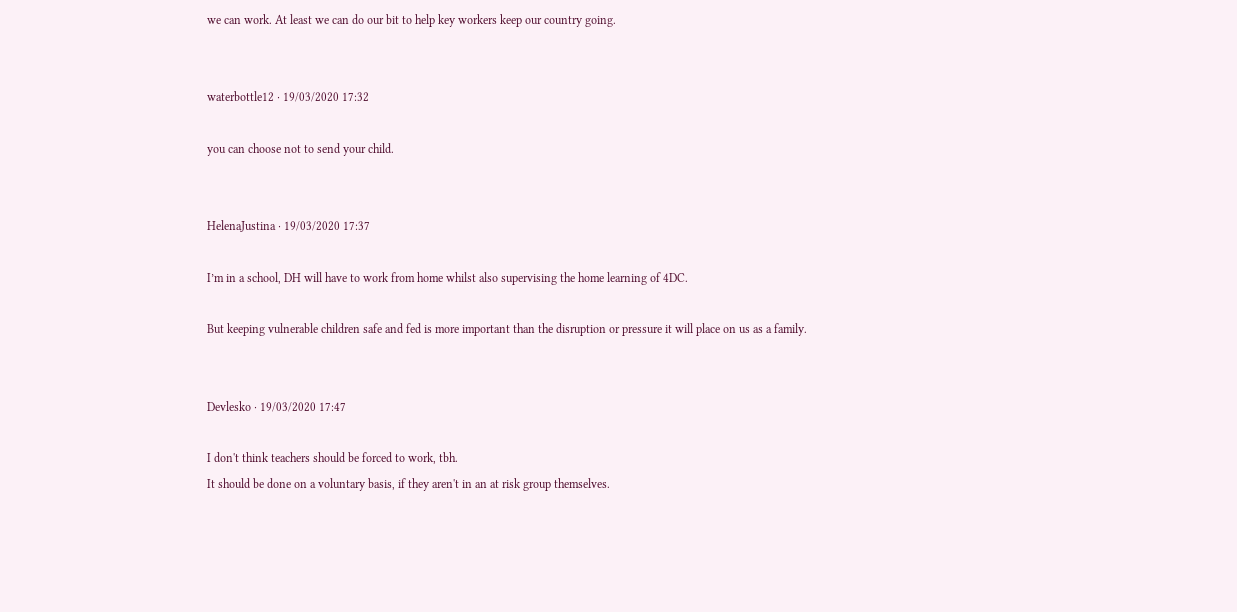we can work. At least we can do our bit to help key workers keep our country going.


waterbottle12 · 19/03/2020 17:32

you can choose not to send your child.


HelenaJustina · 19/03/2020 17:37

I’m in a school, DH will have to work from home whilst also supervising the home learning of 4DC.

But keeping vulnerable children safe and fed is more important than the disruption or pressure it will place on us as a family.


Devlesko · 19/03/2020 17:47

I don't think teachers should be forced to work, tbh.
It should be done on a voluntary basis, if they aren't in an at risk group themselves.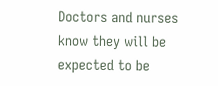Doctors and nurses know they will be expected to be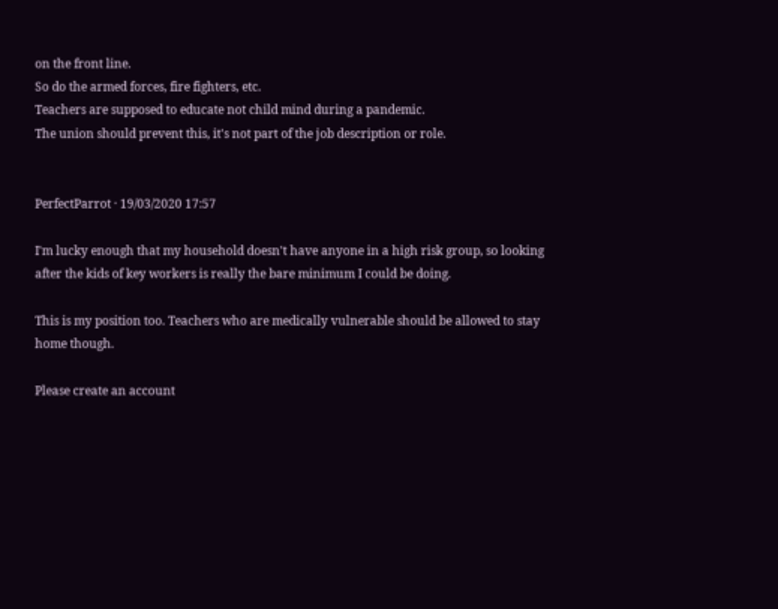on the front line.
So do the armed forces, fire fighters, etc.
Teachers are supposed to educate not child mind during a pandemic.
The union should prevent this, it's not part of the job description or role.


PerfectParrot · 19/03/2020 17:57

I'm lucky enough that my household doesn't have anyone in a high risk group, so looking after the kids of key workers is really the bare minimum I could be doing.

This is my position too. Teachers who are medically vulnerable should be allowed to stay home though.

Please create an account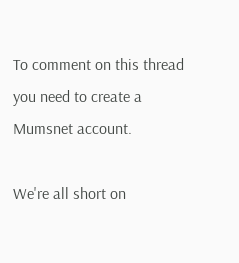To comment on this thread you need to create a Mumsnet account.

We're all short on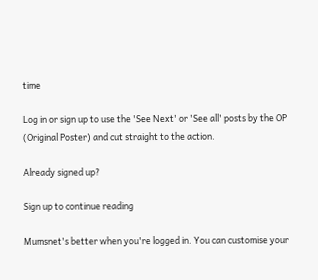time

Log in or sign up to use the 'See Next' or 'See all' posts by the OP (Original Poster) and cut straight to the action.

Already signed up?

Sign up to continue reading

Mumsnet's better when you're logged in. You can customise your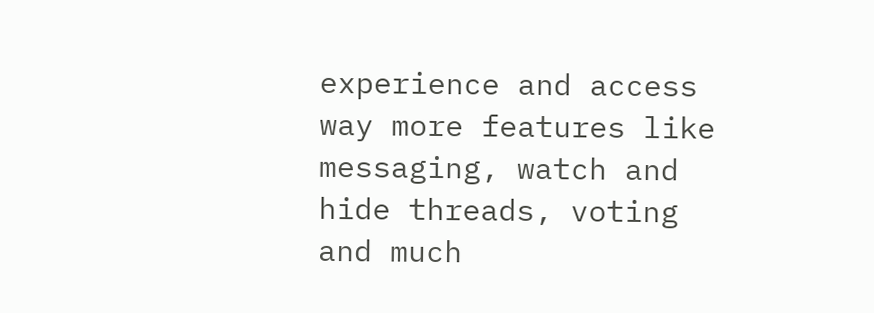experience and access way more features like messaging, watch and hide threads, voting and much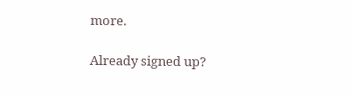more.

Already signed up?